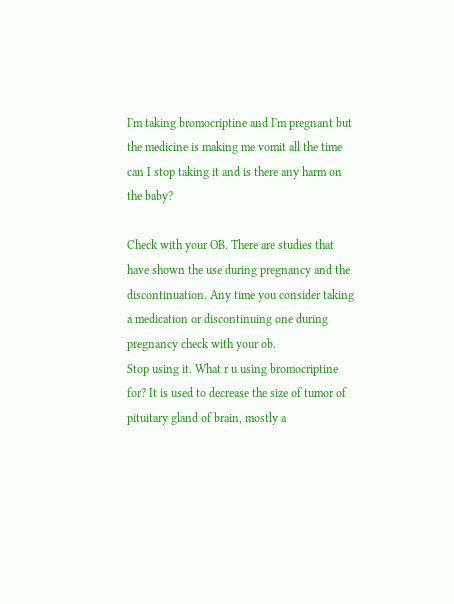I'm taking bromocriptine and I'm pregnant but the medicine is making me vomit all the time can I stop taking it and is there any harm on the baby?

Check with your OB. There are studies that have shown the use during pregnancy and the discontinuation. Any time you consider taking a medication or discontinuing one during pregnancy check with your ob.
Stop using it. What r u using bromocriptine for? It is used to decrease the size of tumor of pituitary gland of brain, mostly a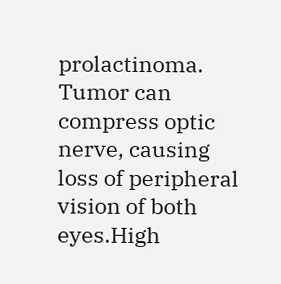prolactinoma. Tumor can compress optic nerve, causing loss of peripheral vision of both eyes.High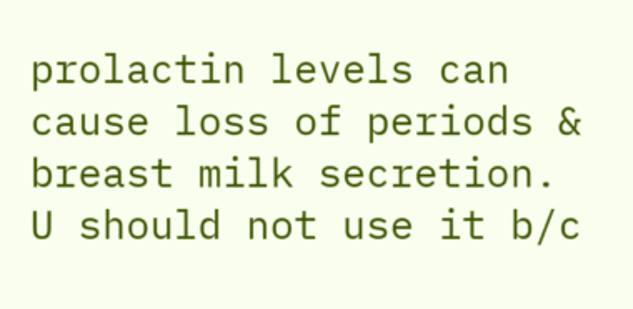prolactin levels can cause loss of periods & breast milk secretion. U should not use it b/c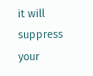it will suppress your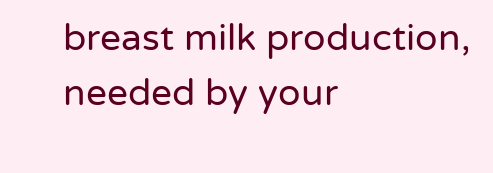breast milk production, needed by your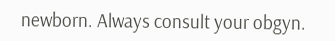newborn. Always consult your obgyn.